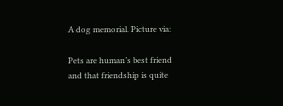A dog memorial. Picture via:

Pets are human’s best friend and that friendship is quite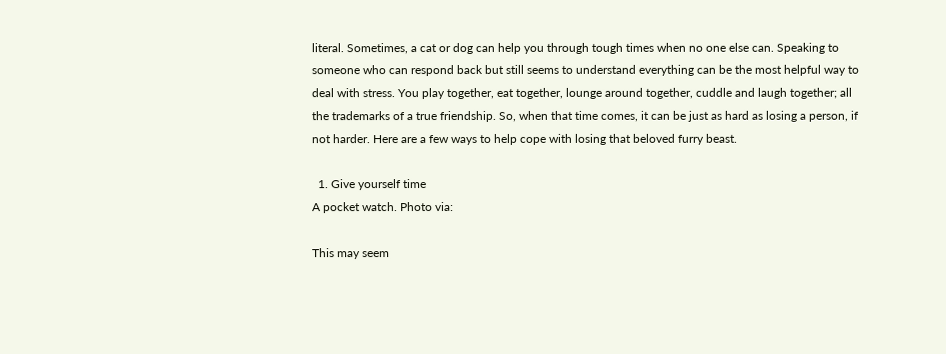literal. Sometimes, a cat or dog can help you through tough times when no one else can. Speaking to someone who can respond back but still seems to understand everything can be the most helpful way to deal with stress. You play together, eat together, lounge around together, cuddle and laugh together; all the trademarks of a true friendship. So, when that time comes, it can be just as hard as losing a person, if not harder. Here are a few ways to help cope with losing that beloved furry beast.

  1. Give yourself time
A pocket watch. Photo via:

This may seem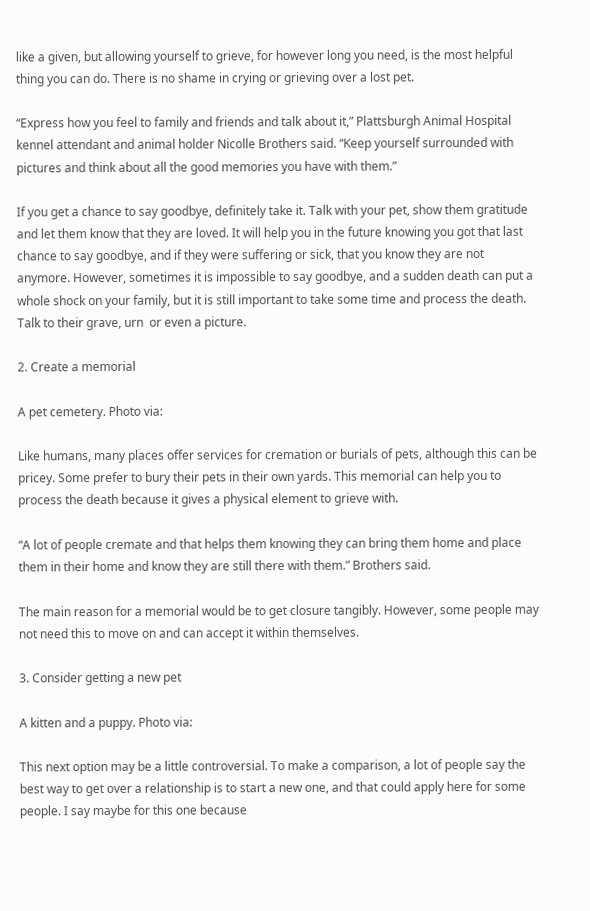like a given, but allowing yourself to grieve, for however long you need, is the most helpful thing you can do. There is no shame in crying or grieving over a lost pet.

“Express how you feel to family and friends and talk about it,” Plattsburgh Animal Hospital kennel attendant and animal holder Nicolle Brothers said. “Keep yourself surrounded with pictures and think about all the good memories you have with them.”

If you get a chance to say goodbye, definitely take it. Talk with your pet, show them gratitude and let them know that they are loved. It will help you in the future knowing you got that last chance to say goodbye, and if they were suffering or sick, that you know they are not anymore. However, sometimes it is impossible to say goodbye, and a sudden death can put a whole shock on your family, but it is still important to take some time and process the death. Talk to their grave, urn  or even a picture.

2. Create a memorial

A pet cemetery. Photo via:

Like humans, many places offer services for cremation or burials of pets, although this can be pricey. Some prefer to bury their pets in their own yards. This memorial can help you to process the death because it gives a physical element to grieve with.

“A lot of people cremate and that helps them knowing they can bring them home and place them in their home and know they are still there with them.” Brothers said.

The main reason for a memorial would be to get closure tangibly. However, some people may not need this to move on and can accept it within themselves.

3. Consider getting a new pet

A kitten and a puppy. Photo via:

This next option may be a little controversial. To make a comparison, a lot of people say the best way to get over a relationship is to start a new one, and that could apply here for some people. I say maybe for this one because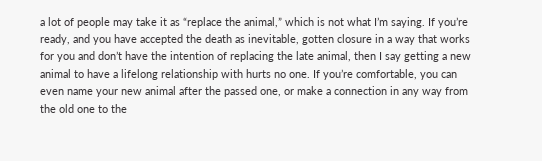a lot of people may take it as “replace the animal,” which is not what I’m saying. If you’re ready, and you have accepted the death as inevitable, gotten closure in a way that works for you and don’t have the intention of replacing the late animal, then I say getting a new animal to have a lifelong relationship with hurts no one. If you’re comfortable, you can even name your new animal after the passed one, or make a connection in any way from the old one to the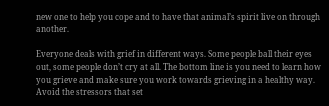new one to help you cope and to have that animal’s spirit live on through another.

Everyone deals with grief in different ways. Some people ball their eyes out, some people don’t cry at all. The bottom line is you need to learn how you grieve and make sure you work towards grieving in a healthy way. Avoid the stressors that set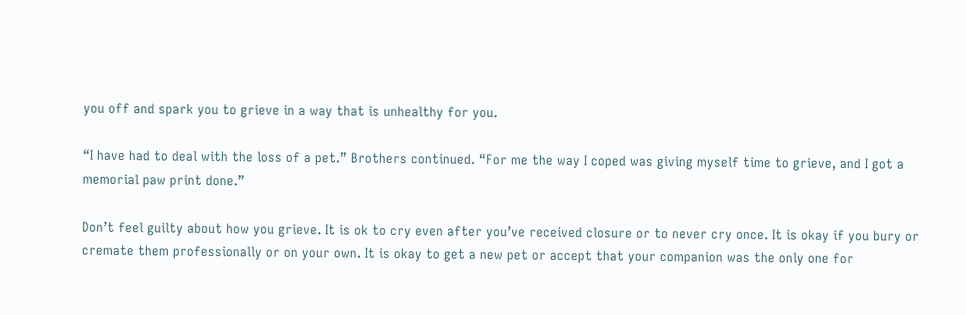you off and spark you to grieve in a way that is unhealthy for you.

“I have had to deal with the loss of a pet.” Brothers continued. “For me the way I coped was giving myself time to grieve, and I got a memorial paw print done.”

Don’t feel guilty about how you grieve. It is ok to cry even after you’ve received closure or to never cry once. It is okay if you bury or cremate them professionally or on your own. It is okay to get a new pet or accept that your companion was the only one for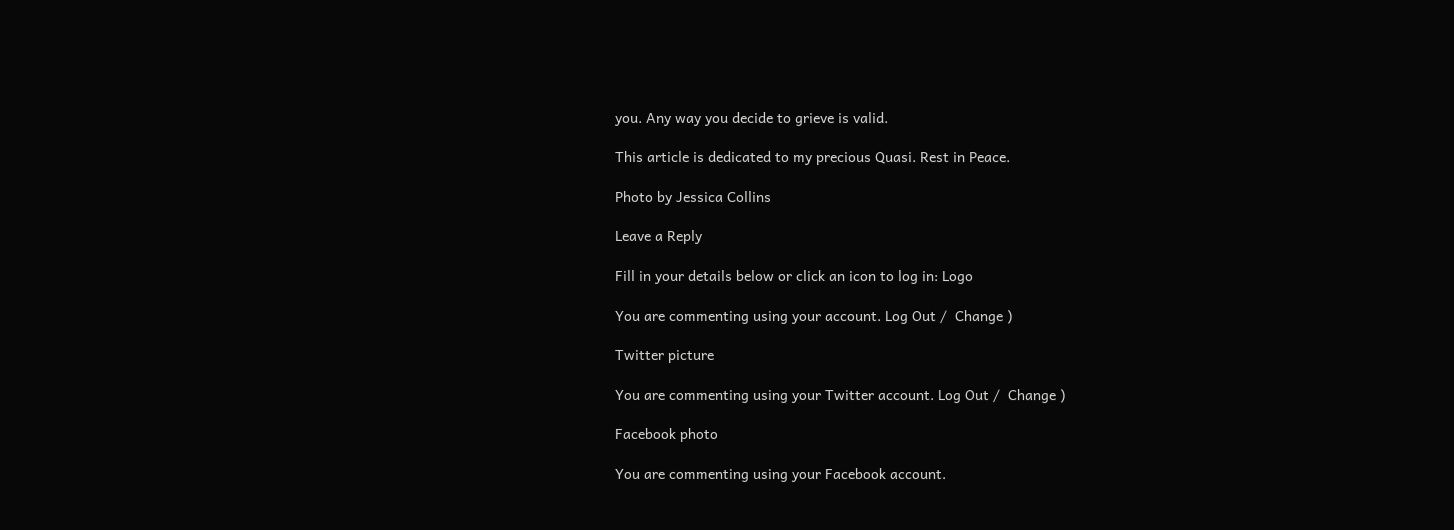you. Any way you decide to grieve is valid.

This article is dedicated to my precious Quasi. Rest in Peace.

Photo by Jessica Collins

Leave a Reply

Fill in your details below or click an icon to log in: Logo

You are commenting using your account. Log Out /  Change )

Twitter picture

You are commenting using your Twitter account. Log Out /  Change )

Facebook photo

You are commenting using your Facebook account.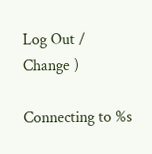Log Out /  Change )

Connecting to %s